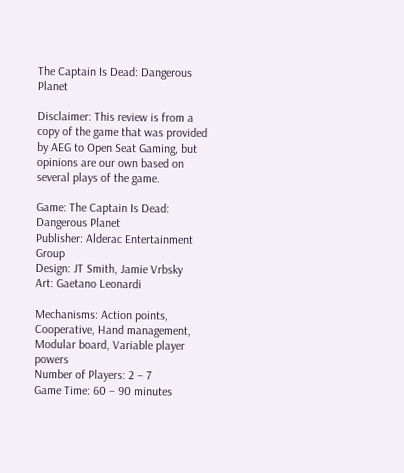The Captain Is Dead: Dangerous Planet

Disclaimer: This review is from a copy of the game that was provided by AEG to Open Seat Gaming, but opinions are our own based on several plays of the game.

Game: The Captain Is Dead: Dangerous Planet
Publisher: Alderac Entertainment Group
Design: JT Smith, Jamie Vrbsky
Art: Gaetano Leonardi

Mechanisms: Action points, Cooperative, Hand management, Modular board, Variable player powers
Number of Players: 2 – 7
Game Time: 60 – 90 minutes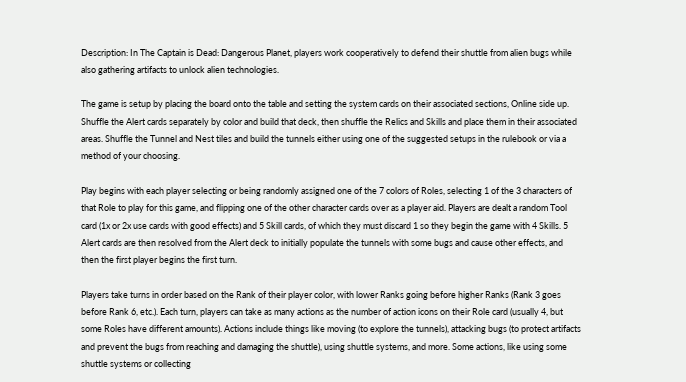Description: In The Captain is Dead: Dangerous Planet, players work cooperatively to defend their shuttle from alien bugs while also gathering artifacts to unlock alien technologies.

The game is setup by placing the board onto the table and setting the system cards on their associated sections, Online side up. Shuffle the Alert cards separately by color and build that deck, then shuffle the Relics and Skills and place them in their associated areas. Shuffle the Tunnel and Nest tiles and build the tunnels either using one of the suggested setups in the rulebook or via a method of your choosing.

Play begins with each player selecting or being randomly assigned one of the 7 colors of Roles, selecting 1 of the 3 characters of that Role to play for this game, and flipping one of the other character cards over as a player aid. Players are dealt a random Tool card (1x or 2x use cards with good effects) and 5 Skill cards, of which they must discard 1 so they begin the game with 4 Skills. 5 Alert cards are then resolved from the Alert deck to initially populate the tunnels with some bugs and cause other effects, and then the first player begins the first turn.

Players take turns in order based on the Rank of their player color, with lower Ranks going before higher Ranks (Rank 3 goes before Rank 6, etc.). Each turn, players can take as many actions as the number of action icons on their Role card (usually 4, but some Roles have different amounts). Actions include things like moving (to explore the tunnels), attacking bugs (to protect artifacts and prevent the bugs from reaching and damaging the shuttle), using shuttle systems, and more. Some actions, like using some shuttle systems or collecting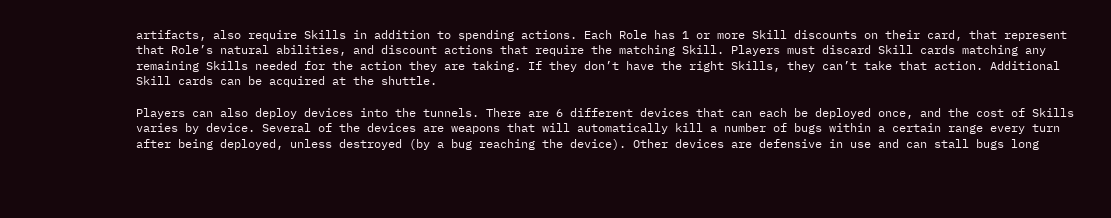artifacts, also require Skills in addition to spending actions. Each Role has 1 or more Skill discounts on their card, that represent that Role’s natural abilities, and discount actions that require the matching Skill. Players must discard Skill cards matching any remaining Skills needed for the action they are taking. If they don’t have the right Skills, they can’t take that action. Additional Skill cards can be acquired at the shuttle.

Players can also deploy devices into the tunnels. There are 6 different devices that can each be deployed once, and the cost of Skills varies by device. Several of the devices are weapons that will automatically kill a number of bugs within a certain range every turn after being deployed, unless destroyed (by a bug reaching the device). Other devices are defensive in use and can stall bugs long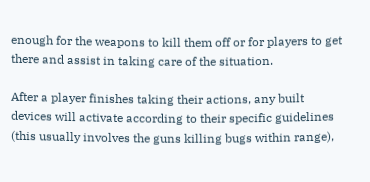enough for the weapons to kill them off or for players to get there and assist in taking care of the situation.

After a player finishes taking their actions, any built devices will activate according to their specific guidelines (this usually involves the guns killing bugs within range),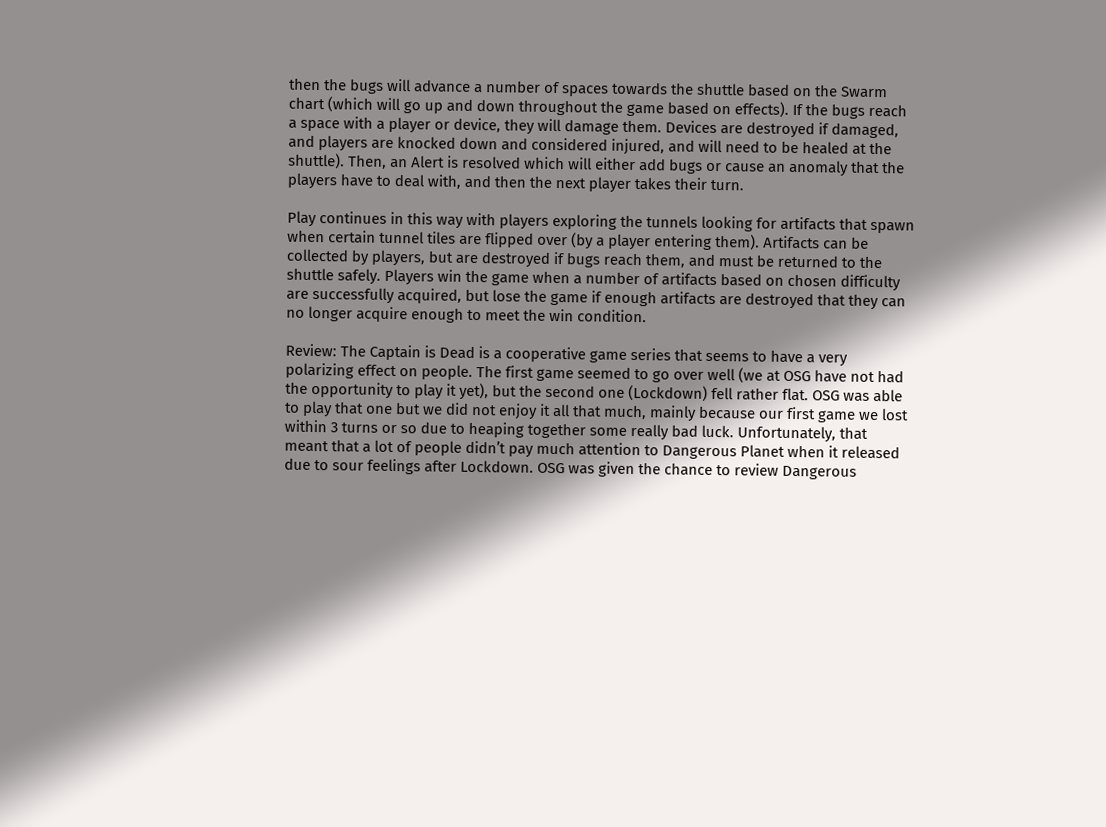then the bugs will advance a number of spaces towards the shuttle based on the Swarm chart (which will go up and down throughout the game based on effects). If the bugs reach a space with a player or device, they will damage them. Devices are destroyed if damaged, and players are knocked down and considered injured, and will need to be healed at the shuttle). Then, an Alert is resolved which will either add bugs or cause an anomaly that the players have to deal with, and then the next player takes their turn.

Play continues in this way with players exploring the tunnels looking for artifacts that spawn when certain tunnel tiles are flipped over (by a player entering them). Artifacts can be collected by players, but are destroyed if bugs reach them, and must be returned to the shuttle safely. Players win the game when a number of artifacts based on chosen difficulty are successfully acquired, but lose the game if enough artifacts are destroyed that they can no longer acquire enough to meet the win condition.

Review: The Captain is Dead is a cooperative game series that seems to have a very polarizing effect on people. The first game seemed to go over well (we at OSG have not had the opportunity to play it yet), but the second one (Lockdown) fell rather flat. OSG was able to play that one but we did not enjoy it all that much, mainly because our first game we lost within 3 turns or so due to heaping together some really bad luck. Unfortunately, that meant that a lot of people didn’t pay much attention to Dangerous Planet when it released due to sour feelings after Lockdown. OSG was given the chance to review Dangerous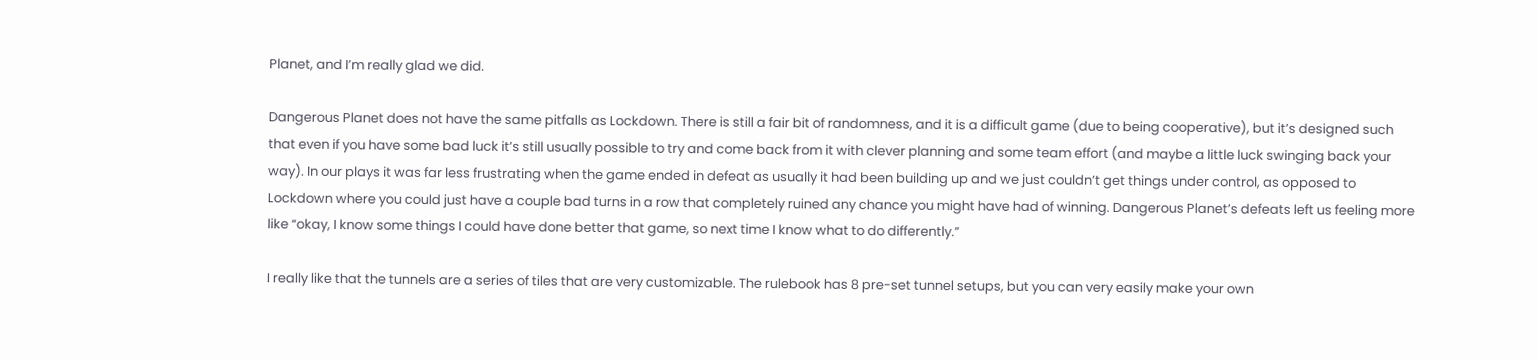Planet, and I’m really glad we did.

Dangerous Planet does not have the same pitfalls as Lockdown. There is still a fair bit of randomness, and it is a difficult game (due to being cooperative), but it’s designed such that even if you have some bad luck it’s still usually possible to try and come back from it with clever planning and some team effort (and maybe a little luck swinging back your way). In our plays it was far less frustrating when the game ended in defeat as usually it had been building up and we just couldn’t get things under control, as opposed to Lockdown where you could just have a couple bad turns in a row that completely ruined any chance you might have had of winning. Dangerous Planet’s defeats left us feeling more like “okay, I know some things I could have done better that game, so next time I know what to do differently.”

I really like that the tunnels are a series of tiles that are very customizable. The rulebook has 8 pre-set tunnel setups, but you can very easily make your own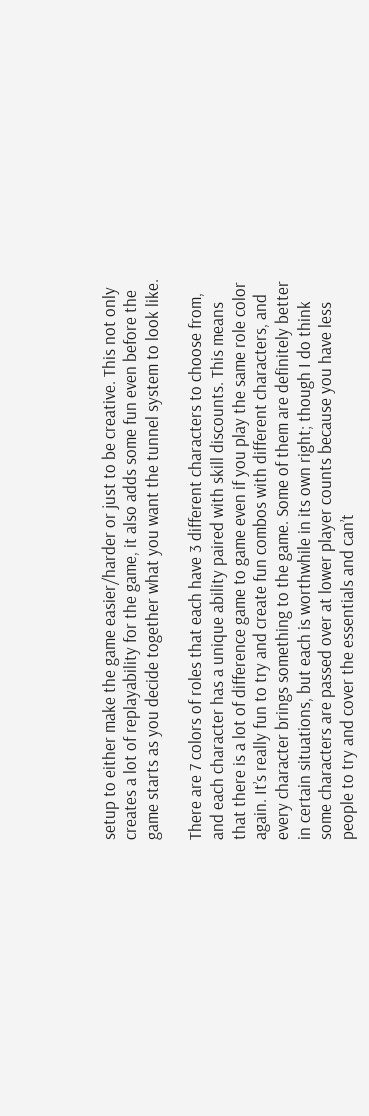setup to either make the game easier/harder or just to be creative. This not only creates a lot of replayability for the game, it also adds some fun even before the game starts as you decide together what you want the tunnel system to look like.

There are 7 colors of roles that each have 3 different characters to choose from, and each character has a unique ability paired with skill discounts. This means that there is a lot of difference game to game even if you play the same role color again. It’s really fun to try and create fun combos with different characters, and every character brings something to the game. Some of them are definitely better in certain situations, but each is worthwhile in its own right; though I do think some characters are passed over at lower player counts because you have less people to try and cover the essentials and can’t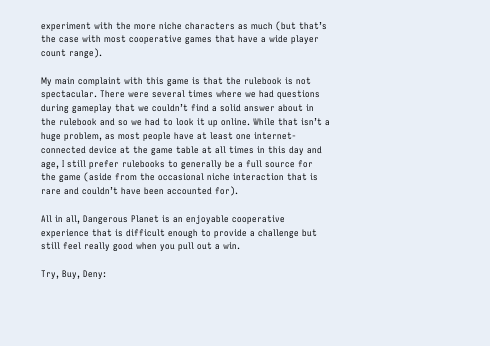experiment with the more niche characters as much (but that’s the case with most cooperative games that have a wide player count range).

My main complaint with this game is that the rulebook is not spectacular. There were several times where we had questions during gameplay that we couldn’t find a solid answer about in the rulebook and so we had to look it up online. While that isn’t a huge problem, as most people have at least one internet-connected device at the game table at all times in this day and age, I still prefer rulebooks to generally be a full source for the game (aside from the occasional niche interaction that is rare and couldn’t have been accounted for).

All in all, Dangerous Planet is an enjoyable cooperative experience that is difficult enough to provide a challenge but still feel really good when you pull out a win.

Try, Buy, Deny: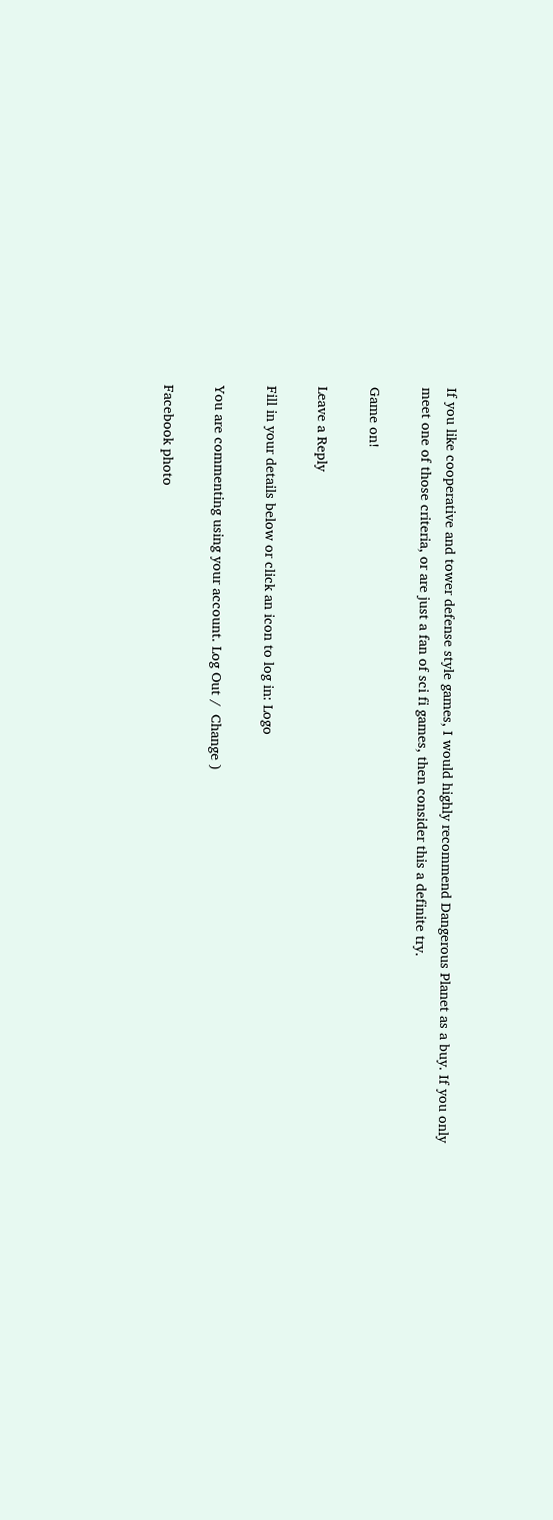If you like cooperative and tower defense style games, I would highly recommend Dangerous Planet as a buy. If you only meet one of those criteria, or are just a fan of sci fi games, then consider this a definite try.

Game on!

Leave a Reply

Fill in your details below or click an icon to log in: Logo

You are commenting using your account. Log Out /  Change )

Facebook photo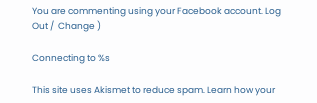You are commenting using your Facebook account. Log Out /  Change )

Connecting to %s

This site uses Akismet to reduce spam. Learn how your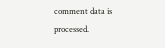comment data is processed.